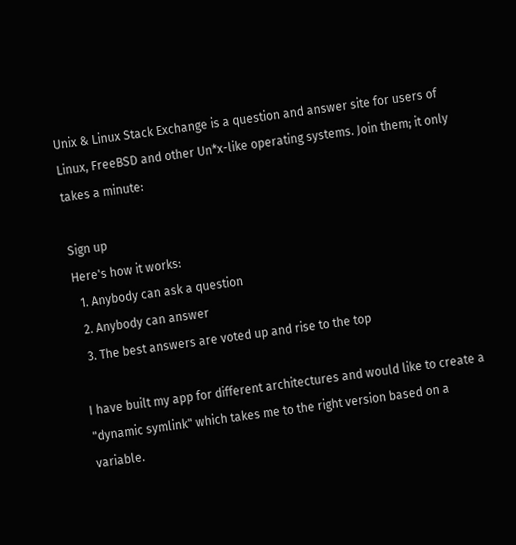Unix & Linux Stack Exchange is a question and answer site for users of Linux, FreeBSD and other Un*x-like operating systems. Join them; it only takes a minute:

Sign up
Here's how it works:
  1. Anybody can ask a question
  2. Anybody can answer
  3. The best answers are voted up and rise to the top

I have built my app for different architectures and would like to create a "dynamic symlink" which takes me to the right version based on a variable.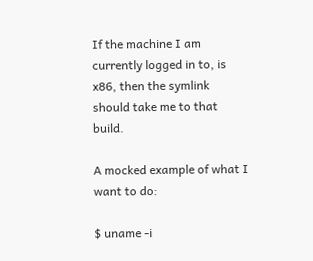If the machine I am currently logged in to, is x86, then the symlink should take me to that build.

A mocked example of what I want to do:

$ uname -i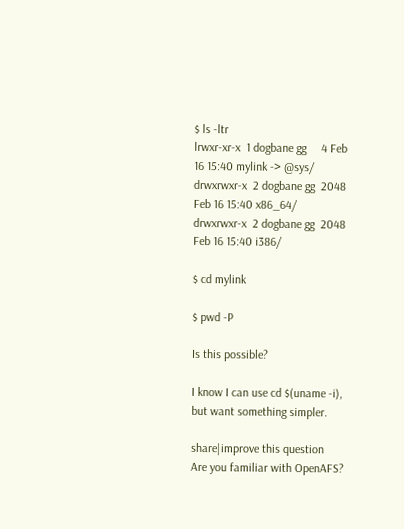$ ls -ltr
lrwxr-xr-x  1 dogbane gg     4 Feb 16 15:40 mylink -> @sys/
drwxrwxr-x  2 dogbane gg  2048 Feb 16 15:40 x86_64/
drwxrwxr-x  2 dogbane gg  2048 Feb 16 15:40 i386/

$ cd mylink

$ pwd -P

Is this possible?

I know I can use cd $(uname -i), but want something simpler.

share|improve this question
Are you familiar with OpenAFS?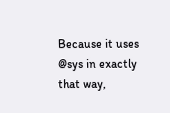Because it uses @sys in exactly that way,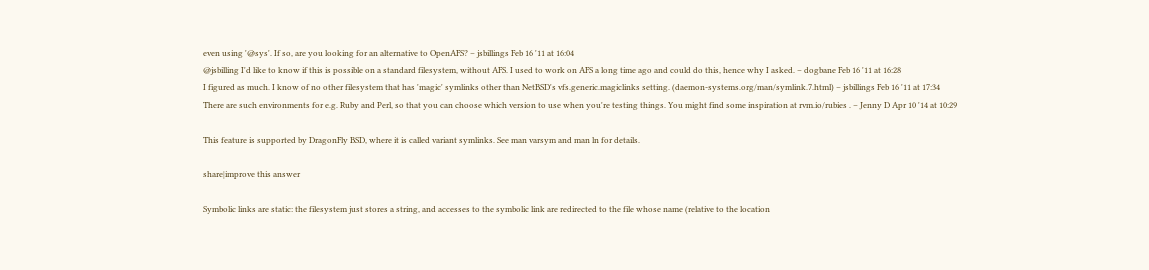even using '@sys'. If so, are you looking for an alternative to OpenAFS? – jsbillings Feb 16 '11 at 16:04
@jsbilling I'd like to know if this is possible on a standard filesystem, without AFS. I used to work on AFS a long time ago and could do this, hence why I asked. – dogbane Feb 16 '11 at 16:28
I figured as much. I know of no other filesystem that has 'magic' symlinks other than NetBSD's vfs.generic.magiclinks setting. (daemon-systems.org/man/symlink.7.html) – jsbillings Feb 16 '11 at 17:34
There are such environments for e.g. Ruby and Perl, so that you can choose which version to use when you're testing things. You might find some inspiration at rvm.io/rubies . – Jenny D Apr 10 '14 at 10:29

This feature is supported by DragonFly BSD, where it is called variant symlinks. See man varsym and man ln for details.

share|improve this answer

Symbolic links are static: the filesystem just stores a string, and accesses to the symbolic link are redirected to the file whose name (relative to the location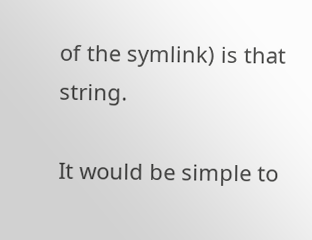of the symlink) is that string.

It would be simple to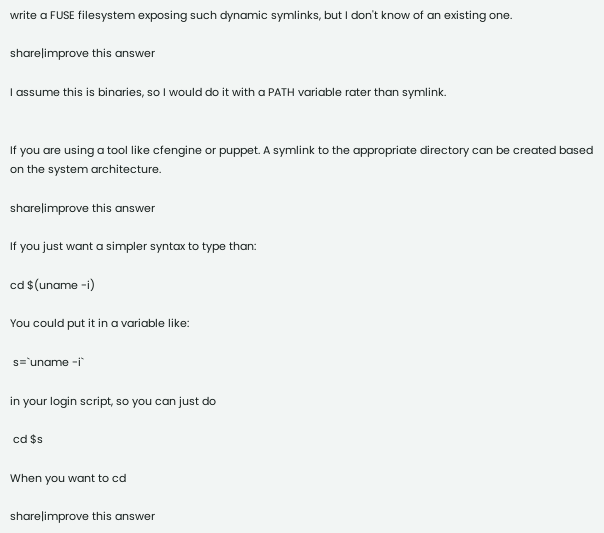write a FUSE filesystem exposing such dynamic symlinks, but I don't know of an existing one.

share|improve this answer

I assume this is binaries, so I would do it with a PATH variable rater than symlink.


If you are using a tool like cfengine or puppet. A symlink to the appropriate directory can be created based on the system architecture.

share|improve this answer

If you just want a simpler syntax to type than:

cd $(uname -i)

You could put it in a variable like:

 s=`uname -i`

in your login script, so you can just do

 cd $s

When you want to cd

share|improve this answer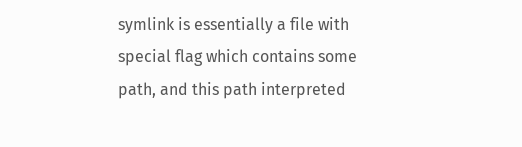symlink is essentially a file with special flag which contains some path, and this path interpreted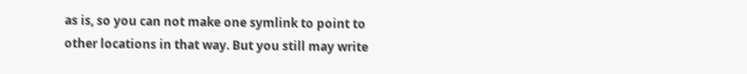as is, so you can not make one symlink to point to other locations in that way. But you still may write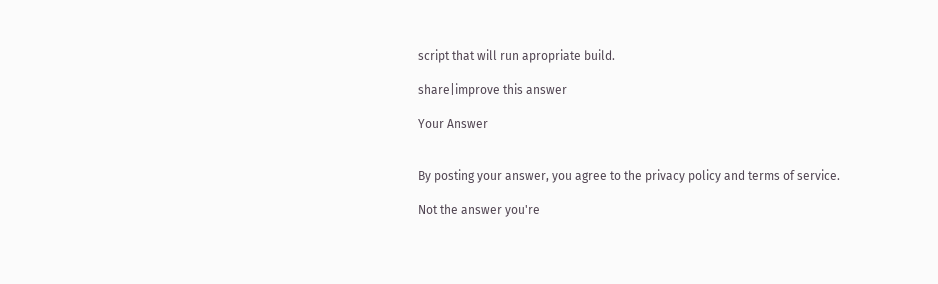script that will run apropriate build.

share|improve this answer

Your Answer


By posting your answer, you agree to the privacy policy and terms of service.

Not the answer you're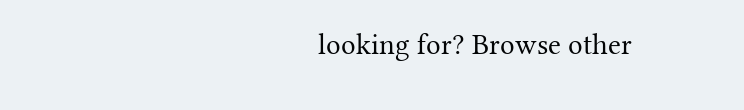looking for? Browse other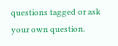questions tagged or ask your own question.